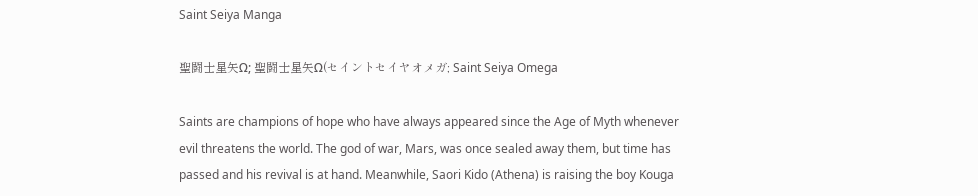Saint Seiya Manga

聖闘士星矢Ω; 聖闘士星矢Ω(セイントセイヤオメガ; Saint Seiya Omega

Saints are champions of hope who have always appeared since the Age of Myth whenever evil threatens the world. The god of war, Mars, was once sealed away them, but time has passed and his revival is at hand. Meanwhile, Saori Kido (Athena) is raising the boy Kouga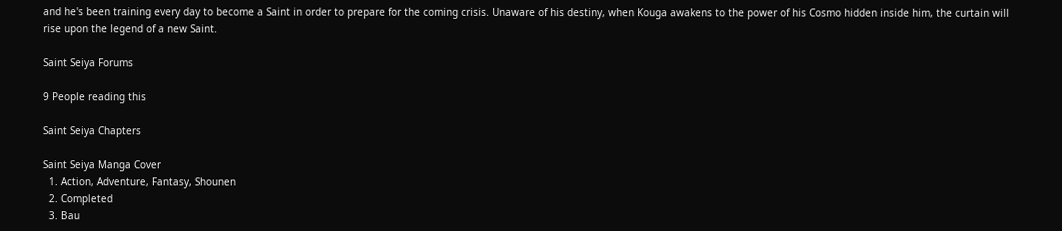and he's been training every day to become a Saint in order to prepare for the coming crisis. Unaware of his destiny, when Kouga awakens to the power of his Cosmo hidden inside him, the curtain will rise upon the legend of a new Saint.

Saint Seiya Forums

9 People reading this

Saint Seiya Chapters

Saint Seiya Manga Cover
  1. Action, Adventure, Fantasy, Shounen
  2. Completed
  3. Bau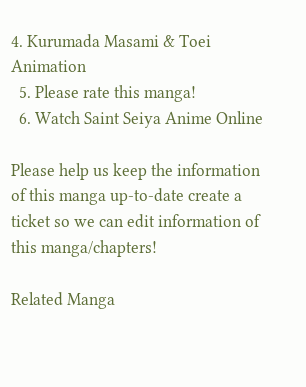4. Kurumada Masami & Toei Animation
  5. Please rate this manga!
  6. Watch Saint Seiya Anime Online

Please help us keep the information of this manga up-to-date create a ticket so we can edit information of this manga/chapters!

Related Manga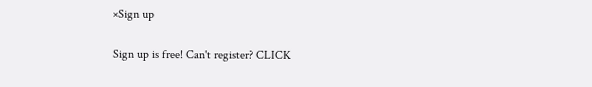×Sign up

Sign up is free! Can't register? CLICK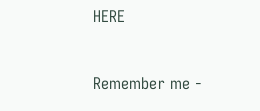HERE


Remember me -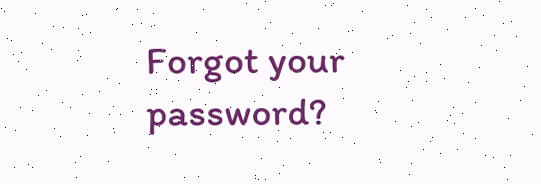Forgot your password?